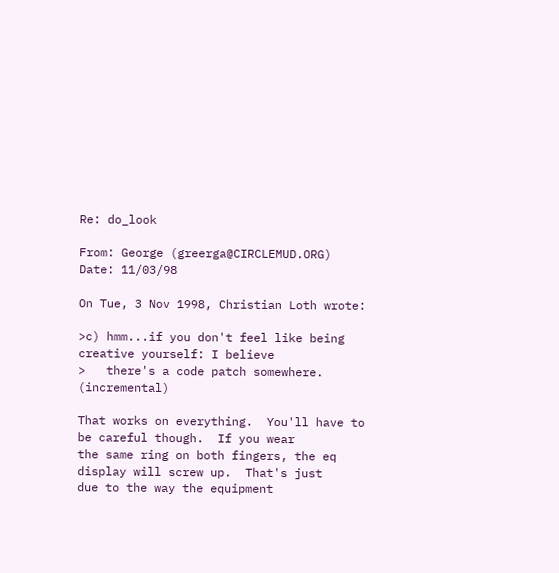Re: do_look

From: George (greerga@CIRCLEMUD.ORG)
Date: 11/03/98

On Tue, 3 Nov 1998, Christian Loth wrote:

>c) hmm...if you don't feel like being creative yourself: I believe
>   there's a code patch somewhere.   (incremental)

That works on everything.  You'll have to be careful though.  If you wear
the same ring on both fingers, the eq display will screw up.  That's just
due to the way the equipment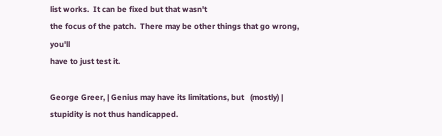list works.  It can be fixed but that wasn't
the focus of the patch.  There may be other things that go wrong, you'll
have to just test it.

George Greer, | Genius may have its limitations, but   (mostly) | stupidity is not thus handicapped.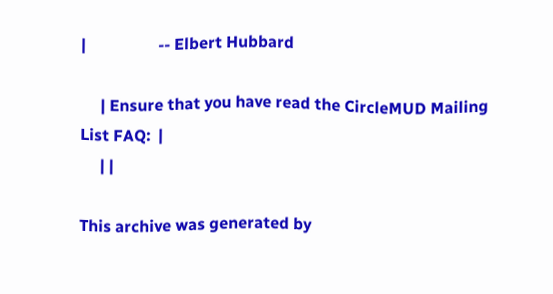|                  -- Elbert Hubbard

     | Ensure that you have read the CircleMUD Mailing List FAQ:  |
     | |

This archive was generated by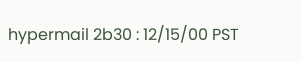hypermail 2b30 : 12/15/00 PST